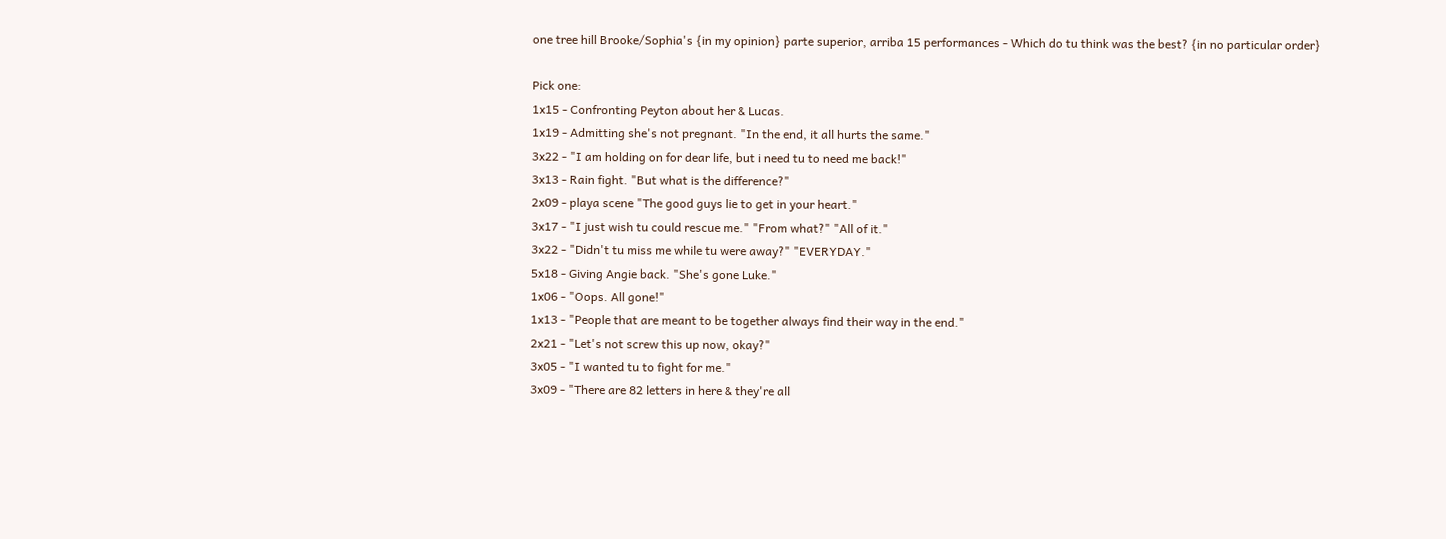one tree hill Brooke/Sophia's {in my opinion} parte superior, arriba 15 performances - Which do tu think was the best? {in no particular order}

Pick one:
1x15 - Confronting Peyton about her & Lucas.
1x19 - Admitting she's not pregnant. "In the end, it all hurts the same."
3x22 - "I am holding on for dear life, but i need tu to need me back!"
3x13 - Rain fight. "But what is the difference?"
2x09 - playa scene "The good guys lie to get in your heart."
3x17 - "I just wish tu could rescue me." "From what?" "All of it."
3x22 - "Didn't tu miss me while tu were away?" "EVERYDAY."
5x18 - Giving Angie back. "She's gone Luke."
1x06 - "Oops. All gone!"
1x13 - "People that are meant to be together always find their way in the end."
2x21 - "Let's not screw this up now, okay?"
3x05 - "I wanted tu to fight for me."
3x09 - "There are 82 letters in here & they're all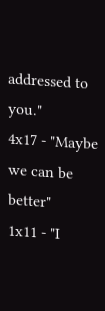addressed to you."
4x17 - "Maybe we can be better"
1x11 - "I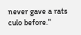never gave a rats culo before."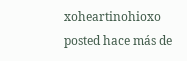xoheartinohioxo posted hace más de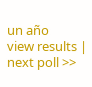un año
view results | next poll >>